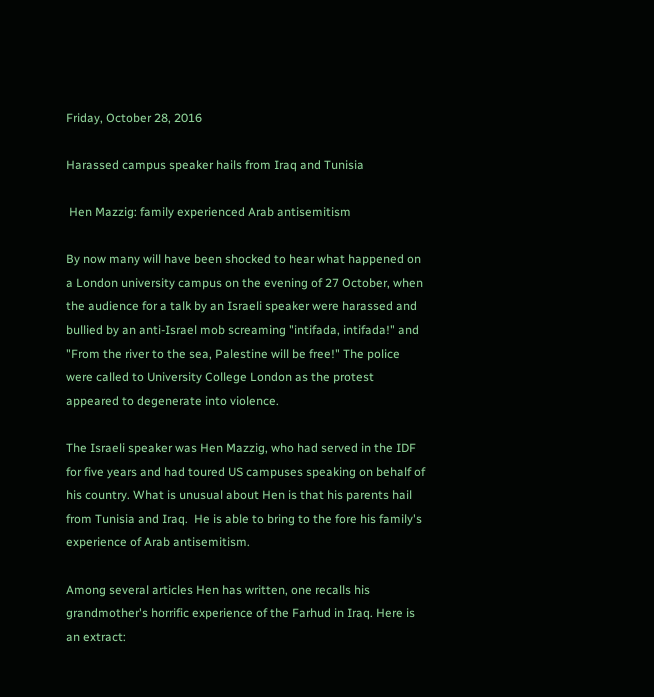Friday, October 28, 2016

Harassed campus speaker hails from Iraq and Tunisia

 Hen Mazzig: family experienced Arab antisemitism

By now many will have been shocked to hear what happened on a London university campus on the evening of 27 October, when the audience for a talk by an Israeli speaker were harassed and bullied by an anti-Israel mob screaming "intifada, intifada!" and "From the river to the sea, Palestine will be free!" The police were called to University College London as the protest  appeared to degenerate into violence.

The Israeli speaker was Hen Mazzig, who had served in the IDF for five years and had toured US campuses speaking on behalf of his country. What is unusual about Hen is that his parents hail from Tunisia and Iraq.  He is able to bring to the fore his family's experience of Arab antisemitism.

Among several articles Hen has written, one recalls his grandmother's horrific experience of the Farhud in Iraq. Here is an extract: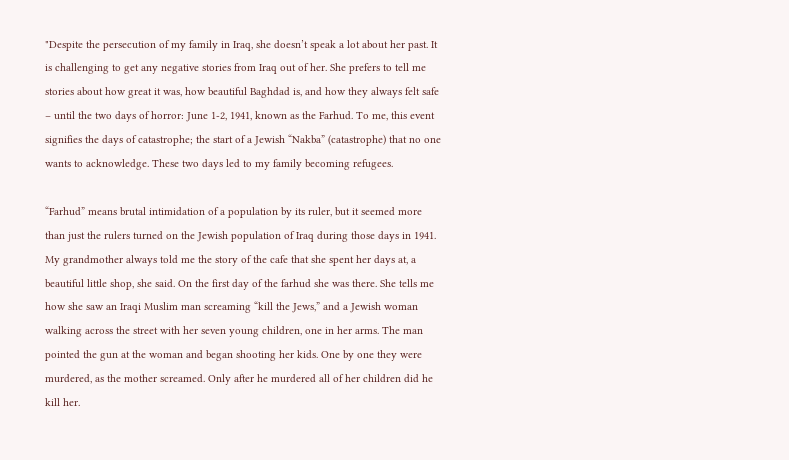"Despite the persecution of my family in Iraq, she doesn’t speak a lot about her past. It is challenging to get any negative stories from Iraq out of her. She prefers to tell me stories about how great it was, how beautiful Baghdad is, and how they always felt safe – until the two days of horror: June 1-2, 1941, known as the Farhud. To me, this event signifies the days of catastrophe; the start of a Jewish “Nakba” (catastrophe) that no one wants to acknowledge. These two days led to my family becoming refugees.

“Farhud” means brutal intimidation of a population by its ruler, but it seemed more than just the rulers turned on the Jewish population of Iraq during those days in 1941. My grandmother always told me the story of the cafe that she spent her days at, a beautiful little shop, she said. On the first day of the farhud she was there. She tells me how she saw an Iraqi Muslim man screaming “kill the Jews,” and a Jewish woman walking across the street with her seven young children, one in her arms. The man pointed the gun at the woman and began shooting her kids. One by one they were murdered, as the mother screamed. Only after he murdered all of her children did he kill her.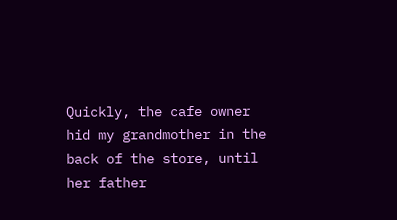Quickly, the cafe owner hid my grandmother in the back of the store, until her father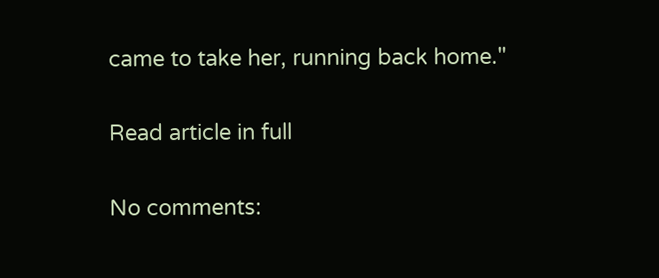came to take her, running back home."

Read article in full

No comments: